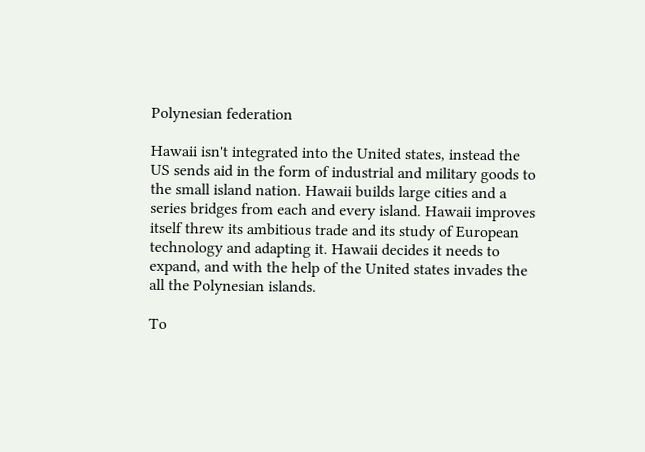Polynesian federation

Hawaii isn't integrated into the United states, instead the US sends aid in the form of industrial and military goods to the small island nation. Hawaii builds large cities and a series bridges from each and every island. Hawaii improves itself threw its ambitious trade and its study of European technology and adapting it. Hawaii decides it needs to expand, and with the help of the United states invades the all the Polynesian islands.

To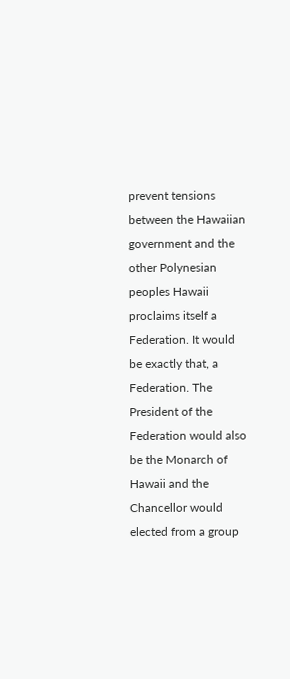prevent tensions between the Hawaiian government and the other Polynesian peoples Hawaii proclaims itself a Federation. It would be exactly that, a Federation. The President of the Federation would also be the Monarch of Hawaii and the Chancellor would elected from a group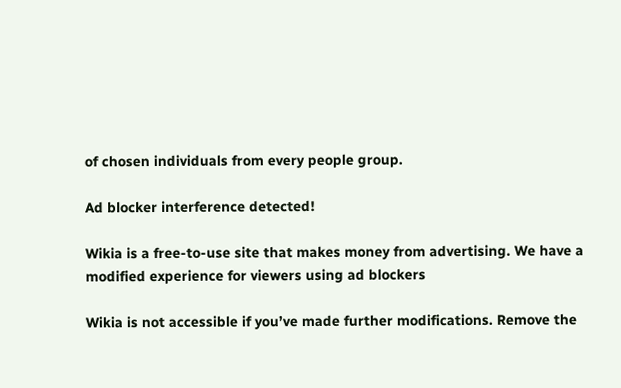of chosen individuals from every people group.

Ad blocker interference detected!

Wikia is a free-to-use site that makes money from advertising. We have a modified experience for viewers using ad blockers

Wikia is not accessible if you’ve made further modifications. Remove the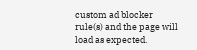custom ad blocker rule(s) and the page will load as expected.